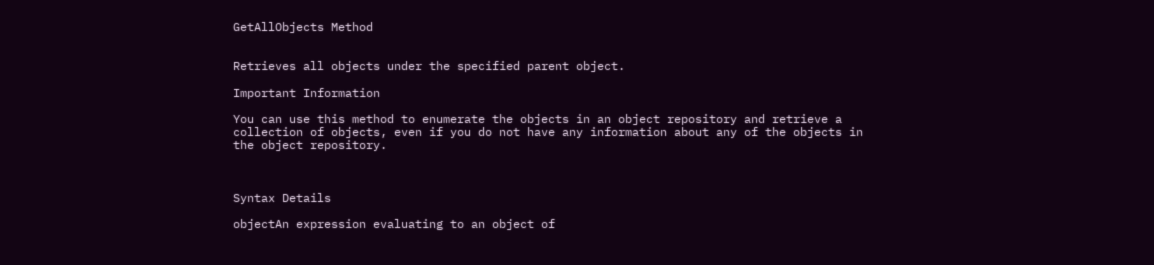GetAllObjects Method


Retrieves all objects under the specified parent object.

Important Information

You can use this method to enumerate the objects in an object repository and retrieve a collection of objects, even if you do not have any information about any of the objects in the object repository.



Syntax Details

objectAn expression evaluating to an object of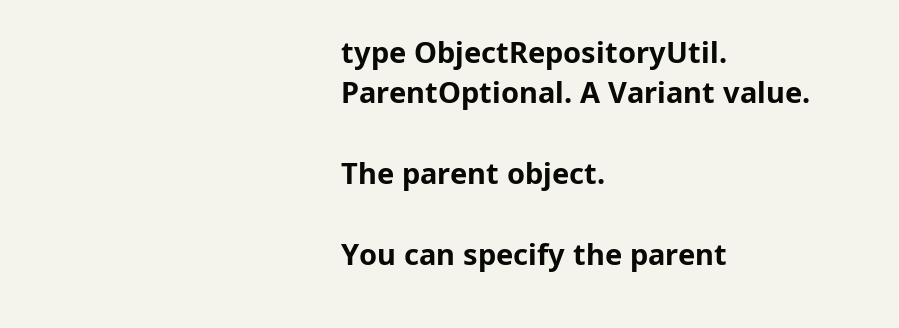type ObjectRepositoryUtil.
ParentOptional. A Variant value.

The parent object.

You can specify the parent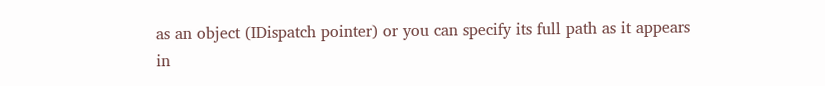as an object (IDispatch pointer) or you can specify its full path as it appears in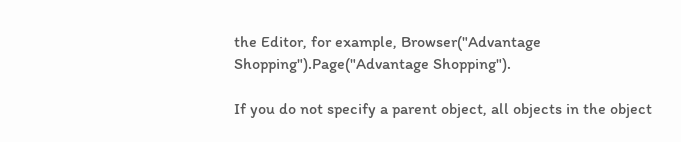the Editor, for example, Browser("Advantage Shopping").Page("Advantage Shopping").

If you do not specify a parent object, all objects in the object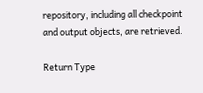repository, including all checkpoint and output objects, are retrieved.

Return Type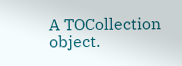A TOCollection object.